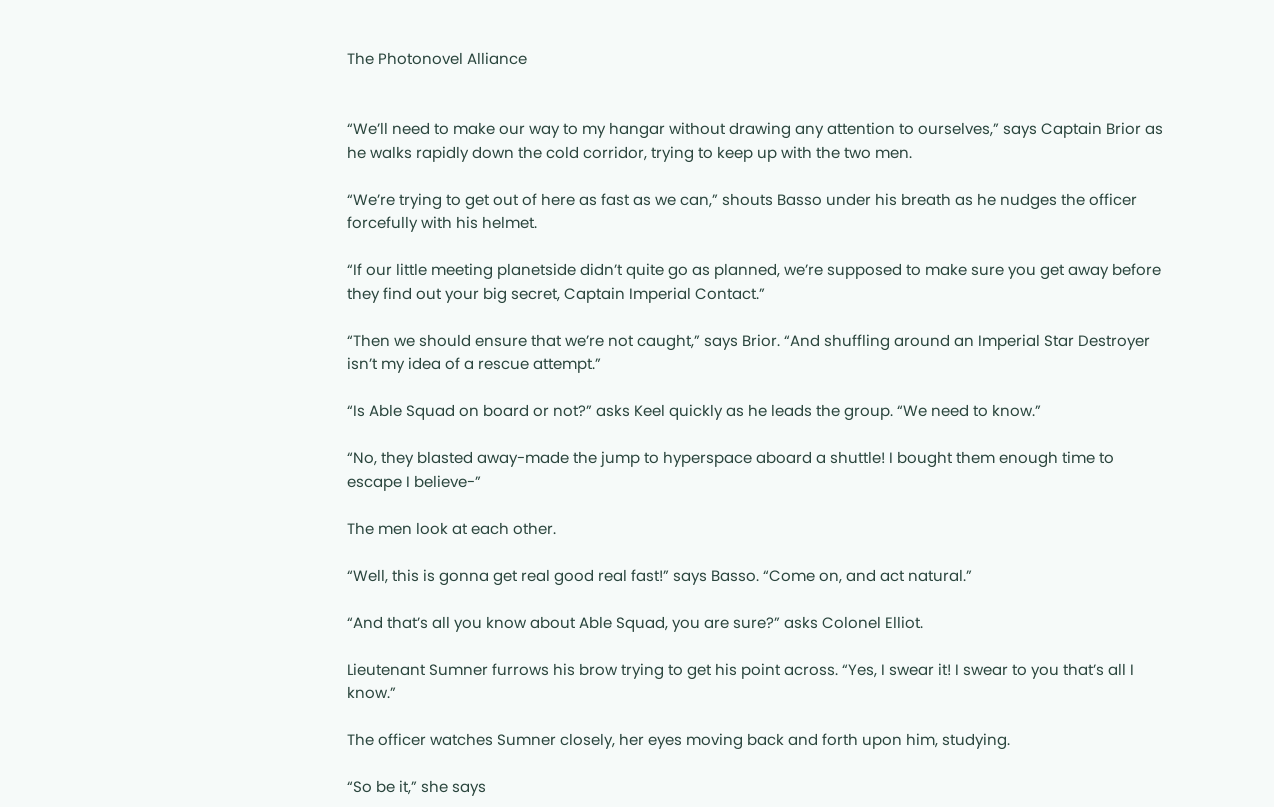The Photonovel Alliance


“We’ll need to make our way to my hangar without drawing any attention to ourselves,” says Captain Brior as he walks rapidly down the cold corridor, trying to keep up with the two men.

“We’re trying to get out of here as fast as we can,” shouts Basso under his breath as he nudges the officer forcefully with his helmet.

“If our little meeting planetside didn’t quite go as planned, we’re supposed to make sure you get away before they find out your big secret, Captain Imperial Contact.”

“Then we should ensure that we’re not caught,” says Brior. “And shuffling around an Imperial Star Destroyer isn’t my idea of a rescue attempt.”

“Is Able Squad on board or not?” asks Keel quickly as he leads the group. “We need to know.”

“No, they blasted away-made the jump to hyperspace aboard a shuttle! I bought them enough time to escape I believe-”

The men look at each other.

“Well, this is gonna get real good real fast!” says Basso. “Come on, and act natural.”

“And that’s all you know about Able Squad, you are sure?” asks Colonel Elliot.

Lieutenant Sumner furrows his brow trying to get his point across. “Yes, I swear it! I swear to you that’s all I know.”

The officer watches Sumner closely, her eyes moving back and forth upon him, studying.

“So be it,” she says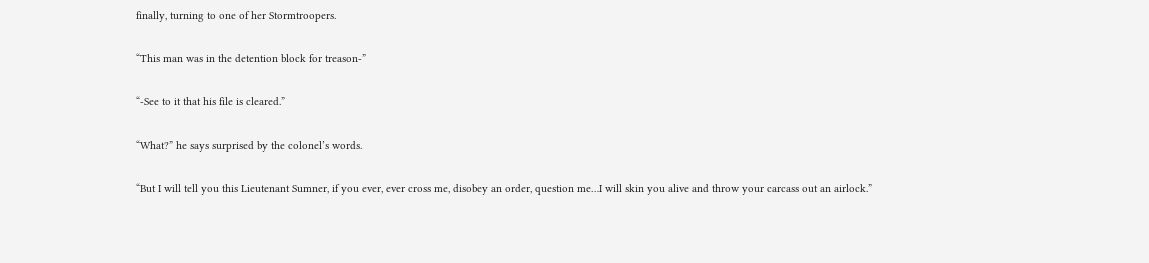finally, turning to one of her Stormtroopers.

“This man was in the detention block for treason-”

“-See to it that his file is cleared.”

“What?” he says surprised by the colonel’s words.

“But I will tell you this Lieutenant Sumner, if you ever, ever cross me, disobey an order, question me…I will skin you alive and throw your carcass out an airlock.”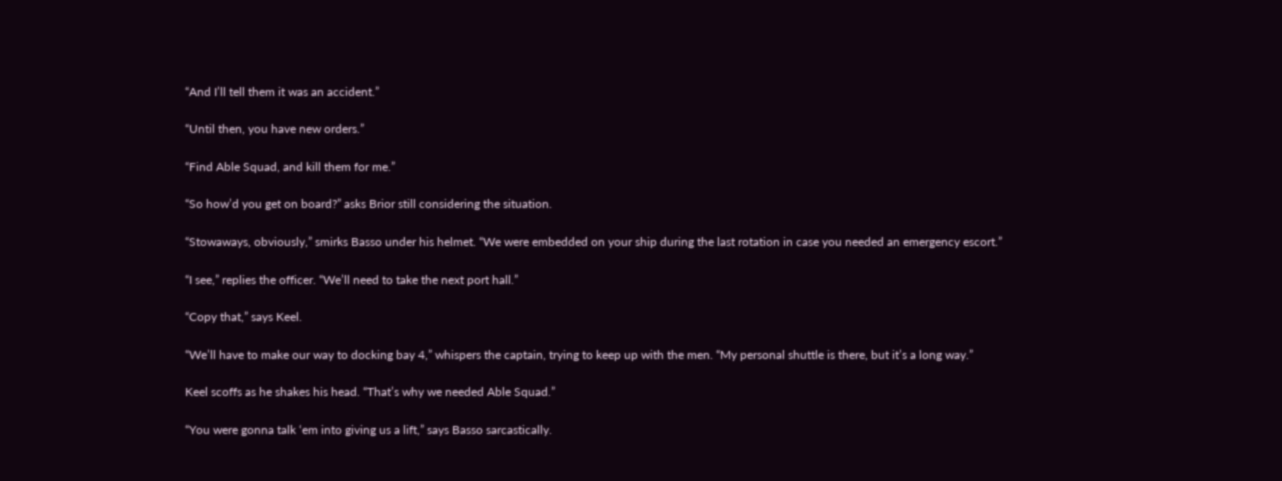“And I’ll tell them it was an accident.”

“Until then, you have new orders.”

“Find Able Squad, and kill them for me.”

“So how’d you get on board?” asks Brior still considering the situation.

“Stowaways, obviously,” smirks Basso under his helmet. “We were embedded on your ship during the last rotation in case you needed an emergency escort.”

“I see,” replies the officer. “We’ll need to take the next port hall.”

“Copy that,” says Keel.

“We’ll have to make our way to docking bay 4,” whispers the captain, trying to keep up with the men. “My personal shuttle is there, but it’s a long way.”

Keel scoffs as he shakes his head. “That’s why we needed Able Squad.”

“You were gonna talk ‘em into giving us a lift,” says Basso sarcastically.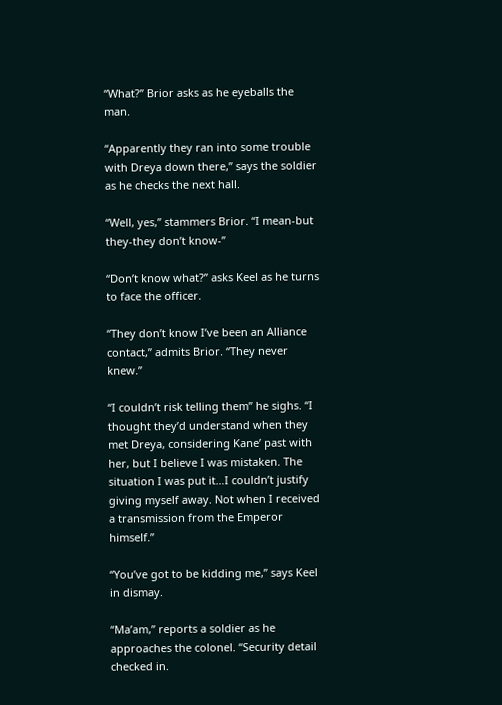“What?” Brior asks as he eyeballs the man.

“Apparently they ran into some trouble with Dreya down there,” says the soldier as he checks the next hall.

“Well, yes,” stammers Brior. “I mean-but they-they don’t know-”

“Don’t know what?” asks Keel as he turns to face the officer.

“They don’t know I’ve been an Alliance contact,” admits Brior. “They never knew.”

“I couldn’t risk telling them” he sighs. “I thought they’d understand when they met Dreya, considering Kane’ past with her, but I believe I was mistaken. The situation I was put it…I couldn’t justify giving myself away. Not when I received a transmission from the Emperor himself.”

“You’ve got to be kidding me,” says Keel in dismay.

“Ma’am,” reports a soldier as he approaches the colonel. “Security detail checked in.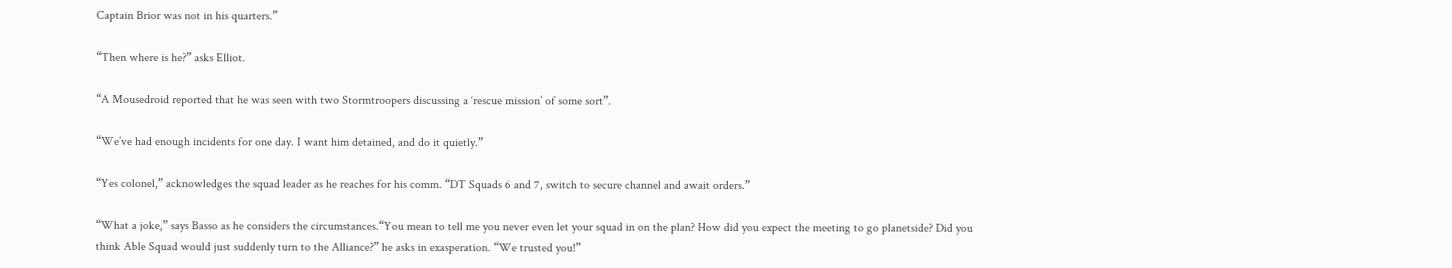Captain Brior was not in his quarters.”

“Then where is he?” asks Elliot.

“A Mousedroid reported that he was seen with two Stormtroopers discussing a ‘rescue mission’ of some sort”.

“We’ve had enough incidents for one day. I want him detained, and do it quietly.”

“Yes colonel,” acknowledges the squad leader as he reaches for his comm. “DT Squads 6 and 7, switch to secure channel and await orders.”

“What a joke,” says Basso as he considers the circumstances.“You mean to tell me you never even let your squad in on the plan? How did you expect the meeting to go planetside? Did you think Able Squad would just suddenly turn to the Alliance?” he asks in exasperation. “We trusted you!”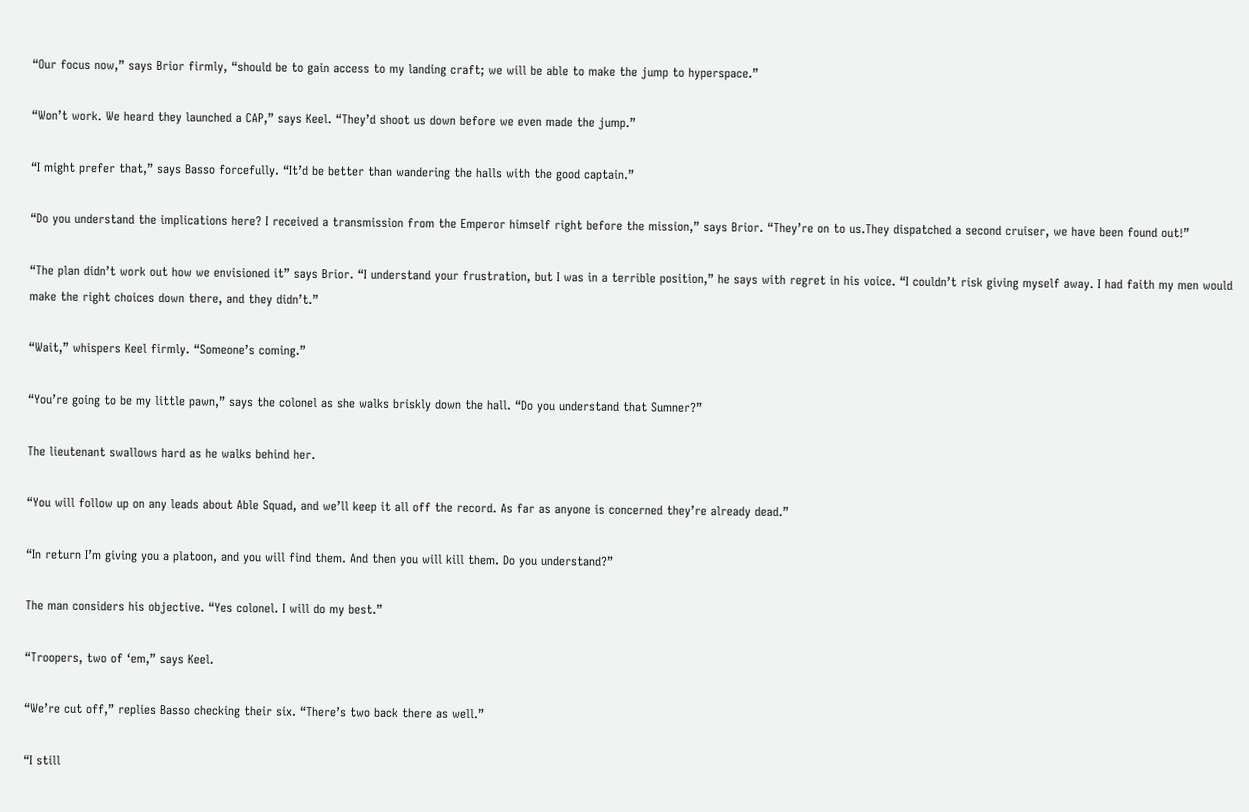“Our focus now,” says Brior firmly, “should be to gain access to my landing craft; we will be able to make the jump to hyperspace.”

“Won’t work. We heard they launched a CAP,” says Keel. “They’d shoot us down before we even made the jump.”

“I might prefer that,” says Basso forcefully. “It’d be better than wandering the halls with the good captain.”

“Do you understand the implications here? I received a transmission from the Emperor himself right before the mission,” says Brior. “They’re on to us.They dispatched a second cruiser, we have been found out!”

“The plan didn’t work out how we envisioned it” says Brior. “I understand your frustration, but I was in a terrible position,” he says with regret in his voice. “I couldn’t risk giving myself away. I had faith my men would make the right choices down there, and they didn’t.”

“Wait,” whispers Keel firmly. “Someone’s coming.”

“You’re going to be my little pawn,” says the colonel as she walks briskly down the hall. “Do you understand that Sumner?”

The lieutenant swallows hard as he walks behind her.

“You will follow up on any leads about Able Squad, and we’ll keep it all off the record. As far as anyone is concerned they’re already dead.”

“In return I’m giving you a platoon, and you will find them. And then you will kill them. Do you understand?”

The man considers his objective. “Yes colonel. I will do my best.”

“Troopers, two of ‘em,” says Keel.

“We’re cut off,” replies Basso checking their six. “There’s two back there as well.”

“I still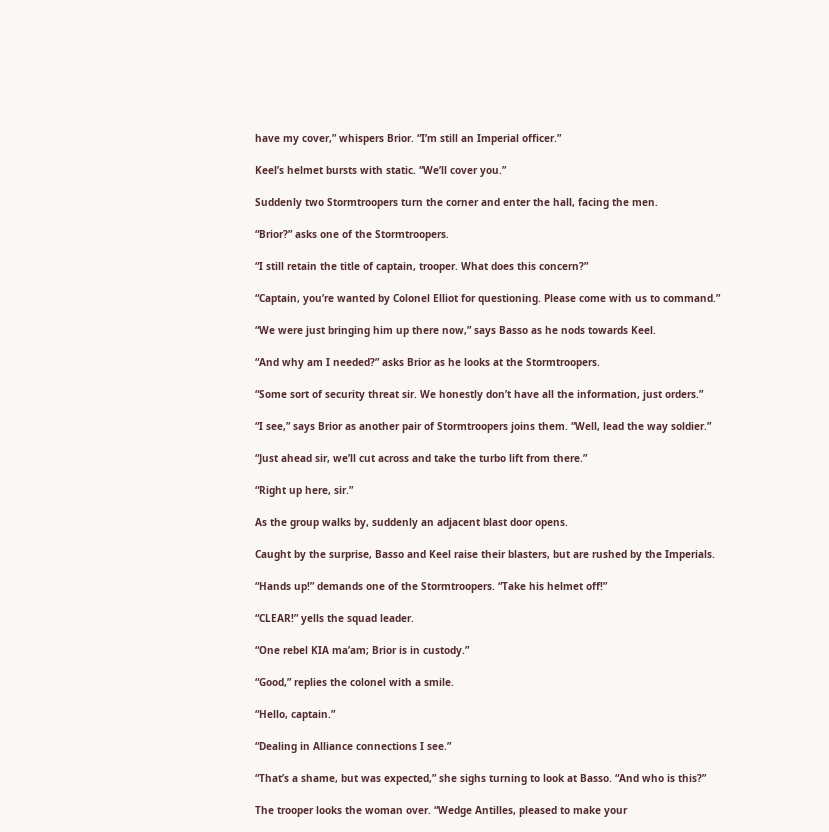have my cover,” whispers Brior. “I’m still an Imperial officer.”

Keel’s helmet bursts with static. “We’ll cover you.”

Suddenly two Stormtroopers turn the corner and enter the hall, facing the men.

“Brior?” asks one of the Stormtroopers.

“I still retain the title of captain, trooper. What does this concern?”

“Captain, you’re wanted by Colonel Elliot for questioning. Please come with us to command.”

“We were just bringing him up there now,” says Basso as he nods towards Keel.

“And why am I needed?” asks Brior as he looks at the Stormtroopers.

“Some sort of security threat sir. We honestly don’t have all the information, just orders.”

“I see,” says Brior as another pair of Stormtroopers joins them. “Well, lead the way soldier.”

“Just ahead sir, we’ll cut across and take the turbo lift from there.”

“Right up here, sir.”

As the group walks by, suddenly an adjacent blast door opens.

Caught by the surprise, Basso and Keel raise their blasters, but are rushed by the Imperials.

“Hands up!” demands one of the Stormtroopers. “Take his helmet off!”

“CLEAR!” yells the squad leader.

“One rebel KIA ma’am; Brior is in custody.”

“Good,” replies the colonel with a smile.

“Hello, captain.”

“Dealing in Alliance connections I see.”

“That’s a shame, but was expected,” she sighs turning to look at Basso. “And who is this?”

The trooper looks the woman over. “Wedge Antilles, pleased to make your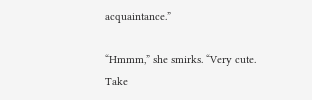acquaintance.”

“Hmmm,” she smirks. “Very cute. Take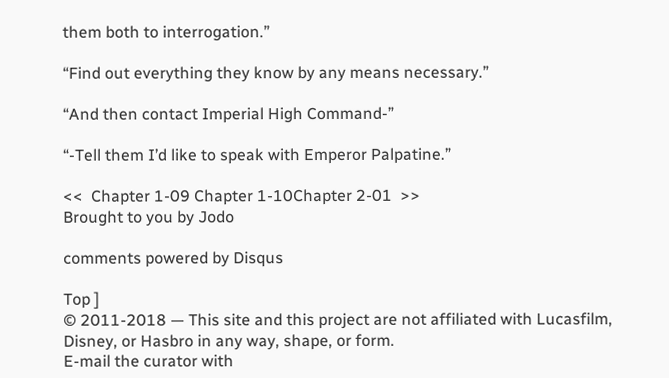them both to interrogation.”

“Find out everything they know by any means necessary.”

“And then contact Imperial High Command-”

“-Tell them I’d like to speak with Emperor Palpatine.”

<<  Chapter 1-09 Chapter 1-10Chapter 2-01  >>
Brought to you by Jodo

comments powered by Disqus

Top ]
© 2011-2018 — This site and this project are not affiliated with Lucasfilm, Disney, or Hasbro in any way, shape, or form.
E-mail the curator with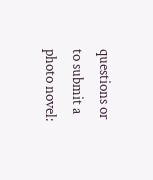questions or to submit a photo novel: